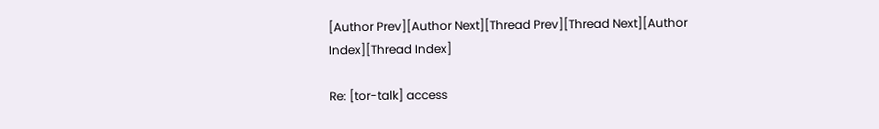[Author Prev][Author Next][Thread Prev][Thread Next][Author Index][Thread Index]

Re: [tor-talk] access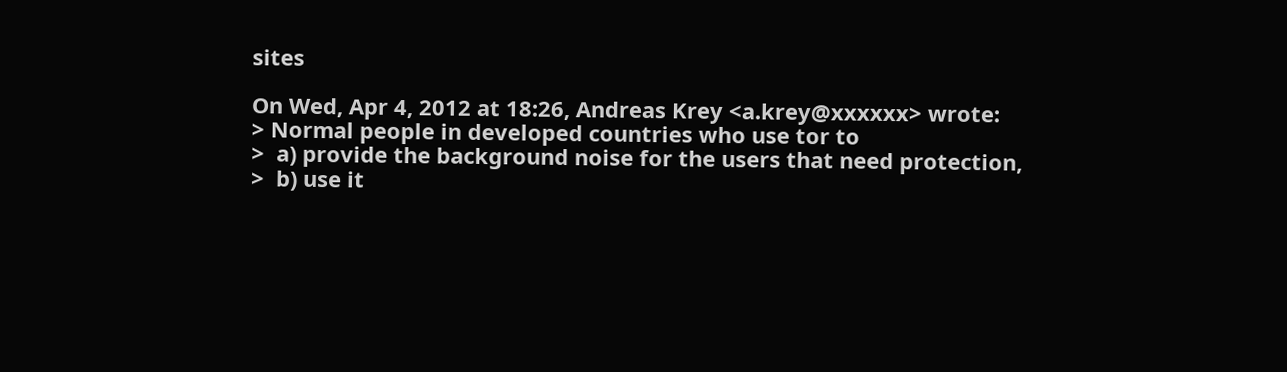sites

On Wed, Apr 4, 2012 at 18:26, Andreas Krey <a.krey@xxxxxx> wrote:
> Normal people in developed countries who use tor to
>  a) provide the background noise for the users that need protection,
>  b) use it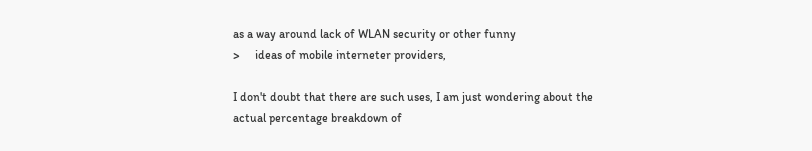as a way around lack of WLAN security or other funny
>     ideas of mobile interneter providers,

I don't doubt that there are such uses, I am just wondering about the
actual percentage breakdown of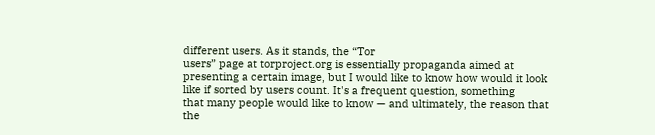different users. As it stands, the “Tor
users” page at torproject.org is essentially propaganda aimed at
presenting a certain image, but I would like to know how would it look
like if sorted by users count. It's a frequent question, something
that many people would like to know — and ultimately, the reason that
the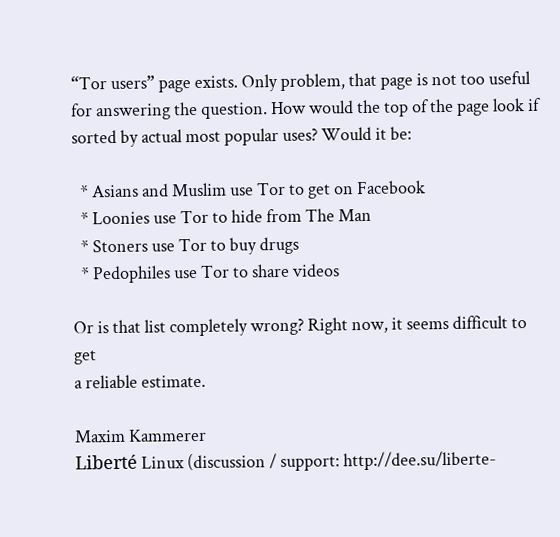“Tor users” page exists. Only problem, that page is not too useful
for answering the question. How would the top of the page look if
sorted by actual most popular uses? Would it be:

  * Asians and Muslim use Tor to get on Facebook
  * Loonies use Tor to hide from The Man
  * Stoners use Tor to buy drugs
  * Pedophiles use Tor to share videos

Or is that list completely wrong? Right now, it seems difficult to get
a reliable estimate.

Maxim Kammerer
Liberté Linux (discussion / support: http://dee.su/liberte-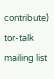contribute)
tor-talk mailing list